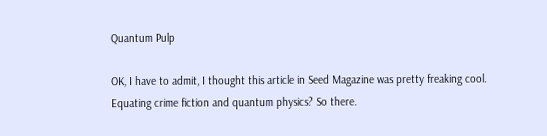Quantum Pulp

OK, I have to admit, I thought this article in Seed Magazine was pretty freaking cool. Equating crime fiction and quantum physics? So there.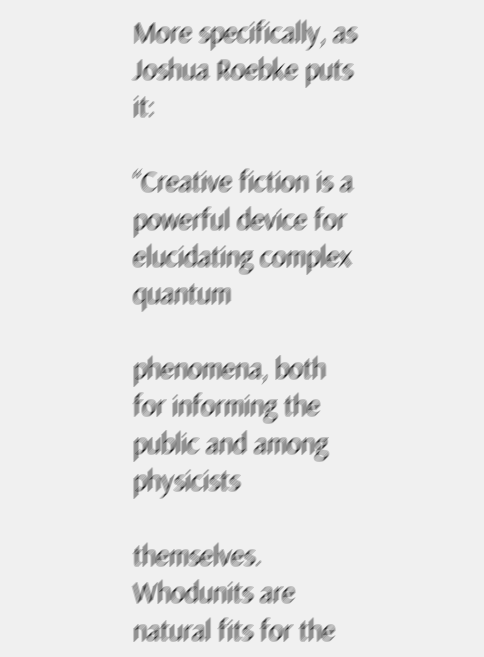More specifically, as Joshua Roebke puts it:

“Creative fiction is a powerful device for elucidating complex quantum

phenomena, both for informing the public and among physicists

themselves. Whodunits are natural fits for the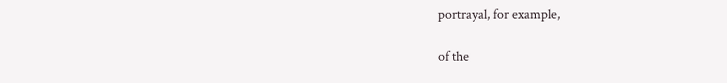portrayal, for example,

of the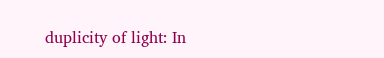duplicity of light: In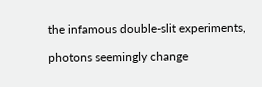the infamous double-slit experiments,

photons seemingly change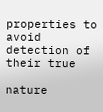properties to avoid detection of their true

nature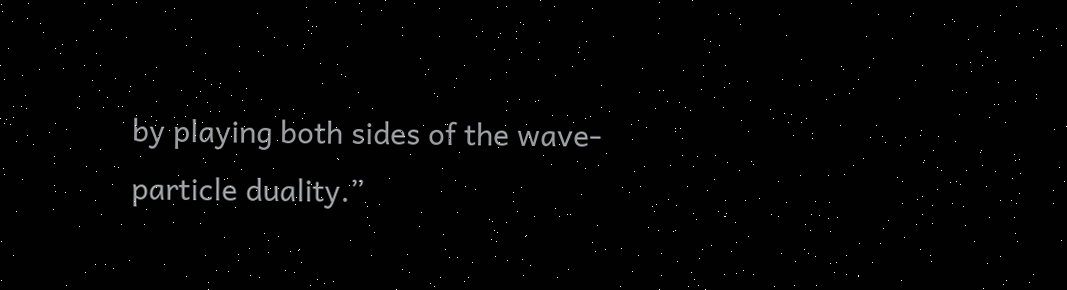by playing both sides of the wave-particle duality.”